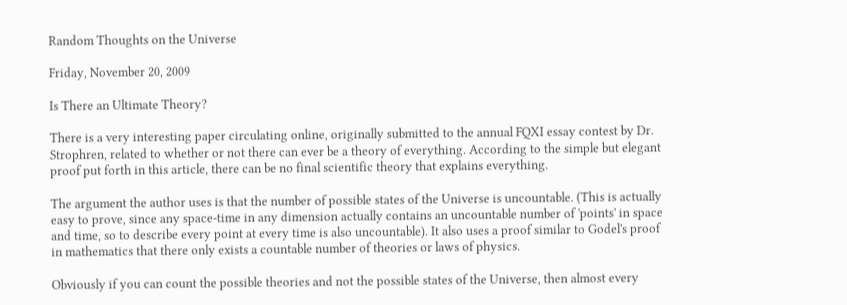Random Thoughts on the Universe

Friday, November 20, 2009

Is There an Ultimate Theory?

There is a very interesting paper circulating online, originally submitted to the annual FQXI essay contest by Dr. Strophren, related to whether or not there can ever be a theory of everything. According to the simple but elegant proof put forth in this article, there can be no final scientific theory that explains everything.

The argument the author uses is that the number of possible states of the Universe is uncountable. (This is actually easy to prove, since any space-time in any dimension actually contains an uncountable number of 'points' in space and time, so to describe every point at every time is also uncountable). It also uses a proof similar to Godel's proof in mathematics that there only exists a countable number of theories or laws of physics.

Obviously if you can count the possible theories and not the possible states of the Universe, then almost every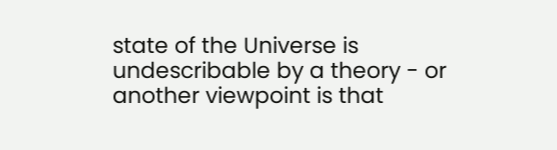state of the Universe is undescribable by a theory - or another viewpoint is that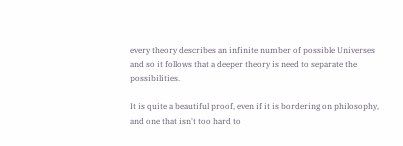every theory describes an infinite number of possible Universes and so it follows that a deeper theory is need to separate the possibilities.

It is quite a beautiful proof, even if it is bordering on philosophy, and one that isn't too hard to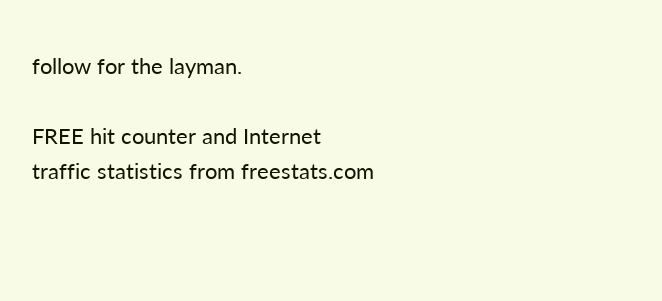follow for the layman.

FREE hit counter and Internet traffic statistics from freestats.com